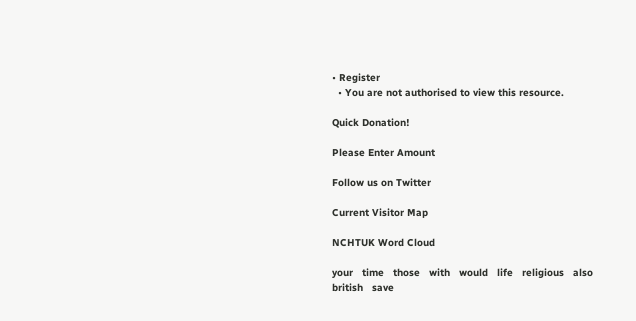• Register
  • You are not authorised to view this resource.

Quick Donation!

Please Enter Amount

Follow us on Twitter

Current Visitor Map

NCHTUK Word Cloud

your   time   those   with   would   life   religious   also   british   save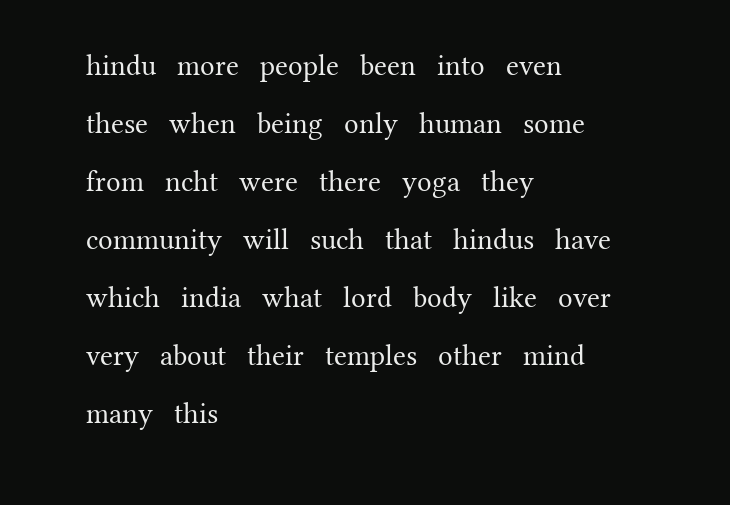hindu   more   people   been   into   even   these   when   being   only   human   some   from   ncht   were   there   yoga   they   community   will   such   that   hindus   have   which   india   what   lord   body   like   over   very   about   their   temples   other   mind   many   this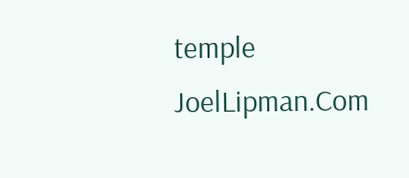temple   JoelLipman.Com